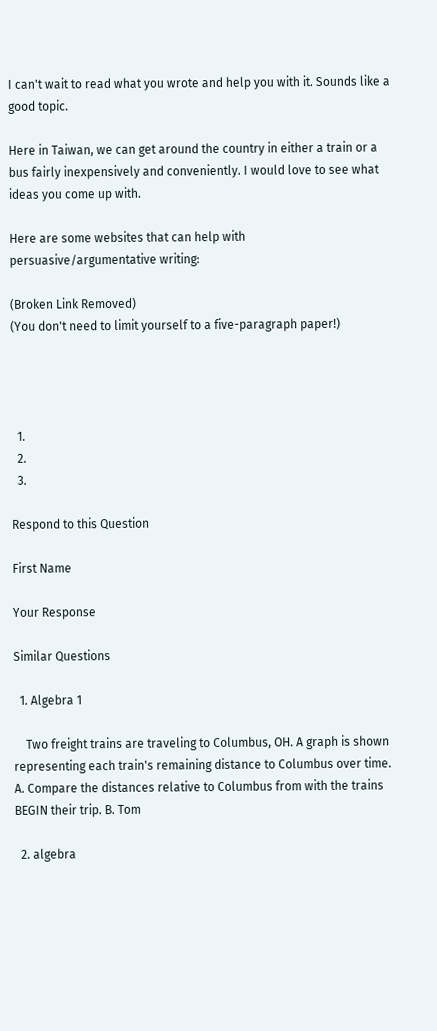I can't wait to read what you wrote and help you with it. Sounds like a good topic.

Here in Taiwan, we can get around the country in either a train or a bus fairly inexpensively and conveniently. I would love to see what ideas you come up with.

Here are some websites that can help with persuasive/argumentative writing:

(Broken Link Removed)
(You don't need to limit yourself to a five-paragraph paper!)




  1.
  2.
  3.

Respond to this Question

First Name

Your Response

Similar Questions

  1. Algebra 1

    Two freight trains are traveling to Columbus, OH. A graph is shown representing each train's remaining distance to Columbus over time. A. Compare the distances relative to Columbus from with the trains BEGIN their trip. B. Tom

  2. algebra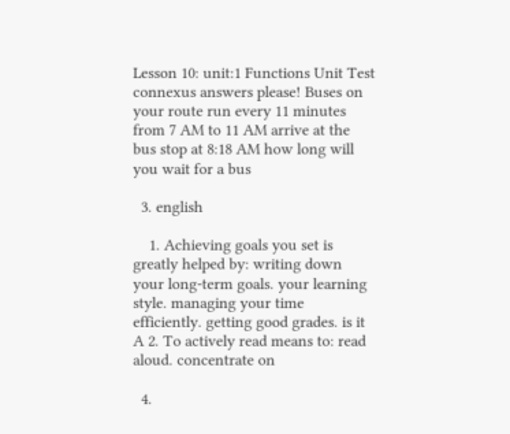Lesson 10: unit:1 Functions Unit Test connexus answers please! Buses on your route run every 11 minutes from 7 AM to 11 AM arrive at the bus stop at 8:18 AM how long will you wait for a bus

  3. english

    1. Achieving goals you set is greatly helped by: writing down your long-term goals. your learning style. managing your time efficiently. getting good grades. is it A 2. To actively read means to: read aloud. concentrate on

  4.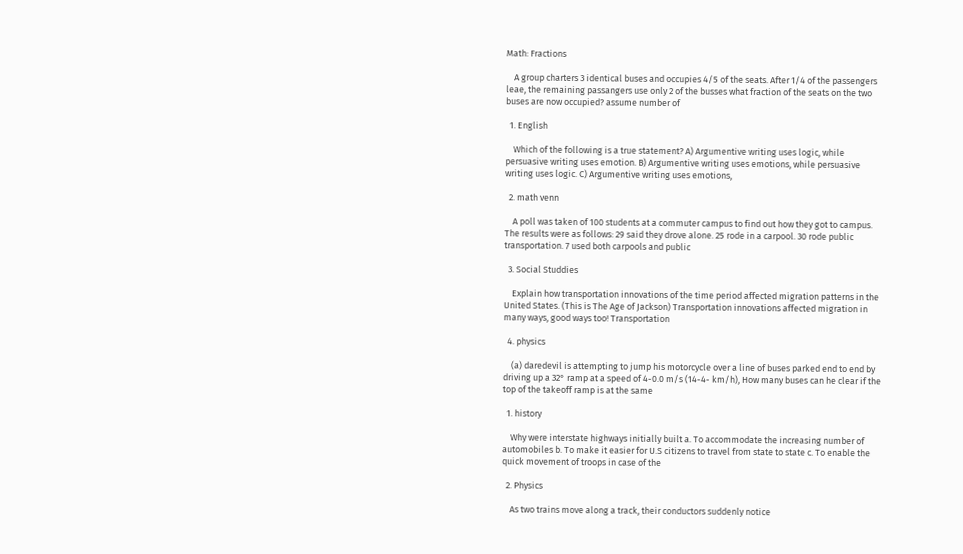Math: Fractions

    A group charters 3 identical buses and occupies 4/5 of the seats. After 1/4 of the passengers leae, the remaining passangers use only 2 of the busses what fraction of the seats on the two buses are now occupied? assume number of

  1. English

    Which of the following is a true statement? A) Argumentive writing uses logic, while persuasive writing uses emotion. B) Argumentive writing uses emotions, while persuasive writing uses logic. C) Argumentive writing uses emotions,

  2. math venn

    A poll was taken of 100 students at a commuter campus to find out how they got to campus. The results were as follows: 29 said they drove alone. 25 rode in a carpool. 30 rode public transportation. 7 used both carpools and public

  3. Social Studdies

    Explain how transportation innovations of the time period affected migration patterns in the United States. (This is The Age of Jackson) Transportation innovations affected migration in many ways, good ways too! Transportation

  4. physics

    (a) daredevil is attempting to jump his motorcycle over a line of buses parked end to end by driving up a 32° ramp at a speed of 4-0.0 m/s (14-4- km/h), How many buses can he clear if the top of the takeoff ramp is at the same

  1. history

    Why were interstate highways initially built a. To accommodate the increasing number of automobiles b. To make it easier for U.S citizens to travel from state to state c. To enable the quick movement of troops in case of the

  2. Physics

    As two trains move along a track, their conductors suddenly notice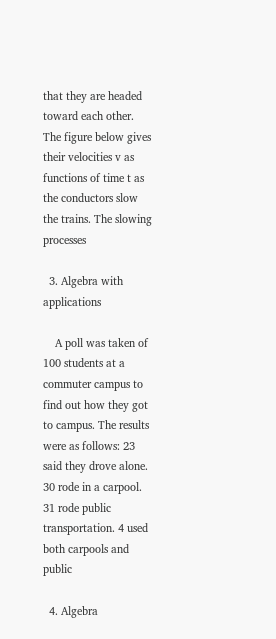that they are headed toward each other. The figure below gives their velocities v as functions of time t as the conductors slow the trains. The slowing processes

  3. Algebra with applications

    A poll was taken of 100 students at a commuter campus to find out how they got to campus. The results were as follows: 23 said they drove alone. 30 rode in a carpool. 31 rode public transportation. 4 used both carpools and public

  4. Algebra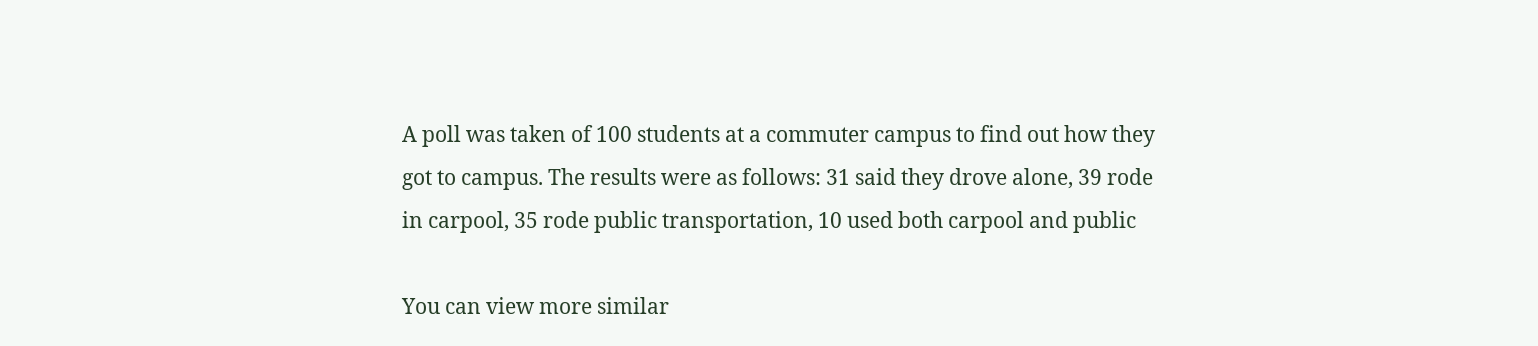A poll was taken of 100 students at a commuter campus to find out how they got to campus. The results were as follows: 31 said they drove alone, 39 rode in carpool, 35 rode public transportation, 10 used both carpool and public

You can view more similar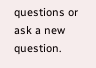questions or ask a new question.